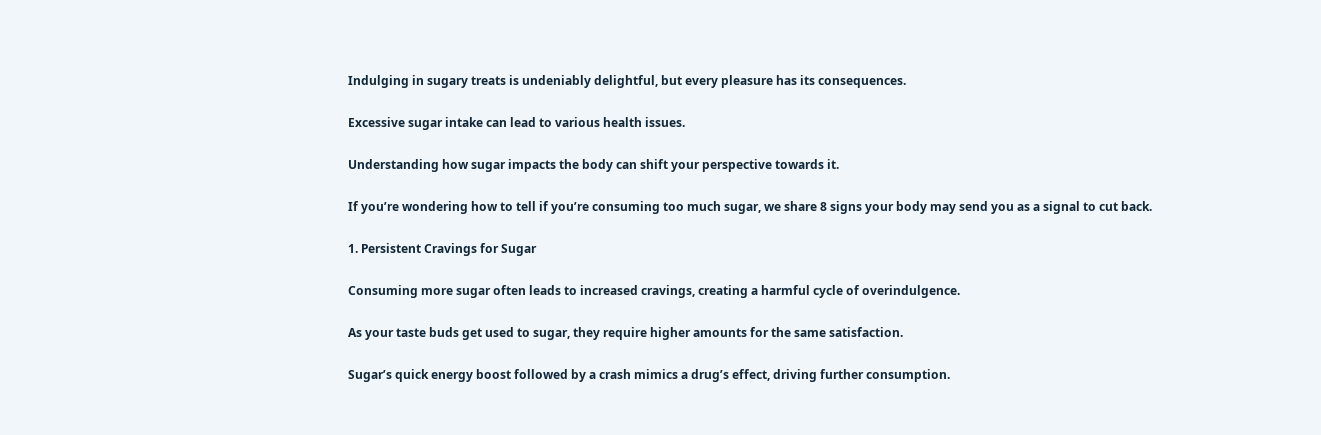Indulging in sugary treats is undeniably delightful, but every pleasure has its consequences.

Excessive sugar intake can lead to various health issues.

Understanding how sugar impacts the body can shift your perspective towards it.

If you’re wondering how to tell if you’re consuming too much sugar, we share 8 signs your body may send you as a signal to cut back.

1. Persistent Cravings for Sugar

Consuming more sugar often leads to increased cravings, creating a harmful cycle of overindulgence.

As your taste buds get used to sugar, they require higher amounts for the same satisfaction.

Sugar’s quick energy boost followed by a crash mimics a drug’s effect, driving further consumption.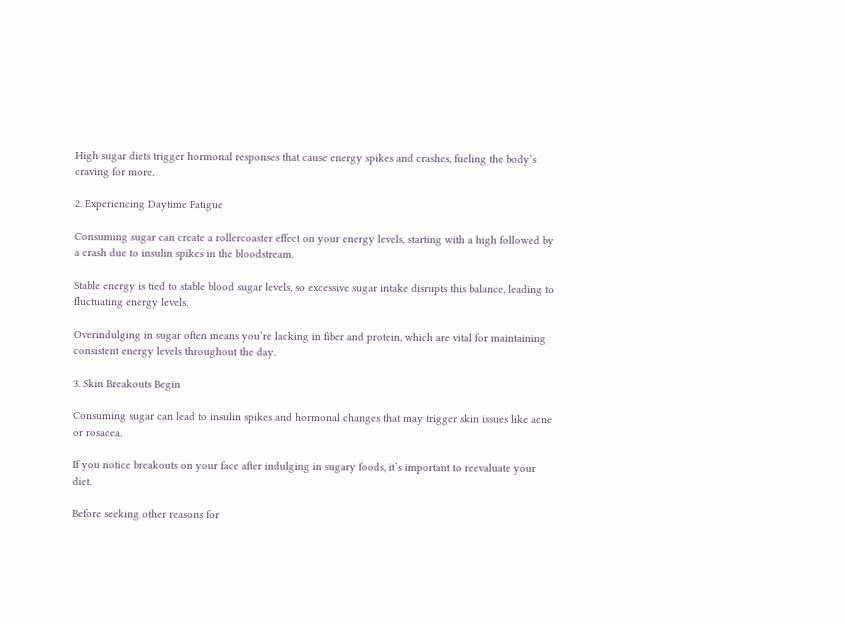High sugar diets trigger hormonal responses that cause energy spikes and crashes, fueling the body’s craving for more.

2. Experiencing Daytime Fatigue

Consuming sugar can create a rollercoaster effect on your energy levels, starting with a high followed by a crash due to insulin spikes in the bloodstream.

Stable energy is tied to stable blood sugar levels, so excessive sugar intake disrupts this balance, leading to fluctuating energy levels.

Overindulging in sugar often means you’re lacking in fiber and protein, which are vital for maintaining consistent energy levels throughout the day.

3. Skin Breakouts Begin

Consuming sugar can lead to insulin spikes and hormonal changes that may trigger skin issues like acne or rosacea.

If you notice breakouts on your face after indulging in sugary foods, it’s important to reevaluate your diet.

Before seeking other reasons for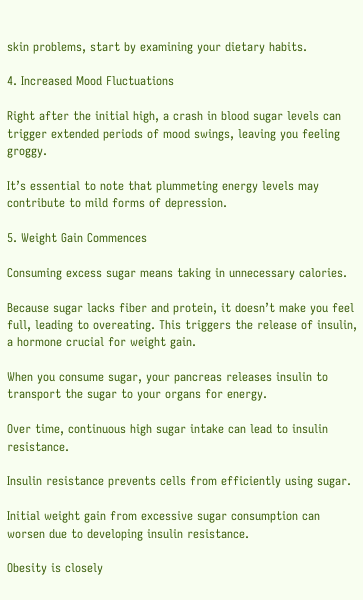skin problems, start by examining your dietary habits.

4. Increased Mood Fluctuations

Right after the initial high, a crash in blood sugar levels can trigger extended periods of mood swings, leaving you feeling groggy.

It’s essential to note that plummeting energy levels may contribute to mild forms of depression.

5. Weight Gain Commences

Consuming excess sugar means taking in unnecessary calories.

Because sugar lacks fiber and protein, it doesn’t make you feel full, leading to overeating. This triggers the release of insulin, a hormone crucial for weight gain.

When you consume sugar, your pancreas releases insulin to transport the sugar to your organs for energy.

Over time, continuous high sugar intake can lead to insulin resistance.

Insulin resistance prevents cells from efficiently using sugar.

Initial weight gain from excessive sugar consumption can worsen due to developing insulin resistance.

Obesity is closely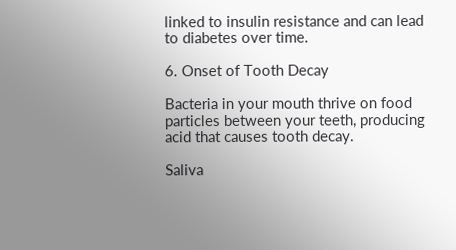linked to insulin resistance and can lead to diabetes over time.

6. Onset of Tooth Decay

Bacteria in your mouth thrive on food particles between your teeth, producing acid that causes tooth decay.

Saliva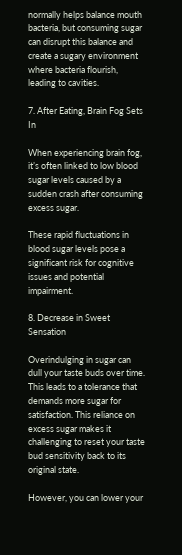normally helps balance mouth bacteria, but consuming sugar can disrupt this balance and create a sugary environment where bacteria flourish, leading to cavities.

7. After Eating, Brain Fog Sets In

When experiencing brain fog, it’s often linked to low blood sugar levels caused by a sudden crash after consuming excess sugar.

These rapid fluctuations in blood sugar levels pose a significant risk for cognitive issues and potential impairment.

8. Decrease in Sweet Sensation

Overindulging in sugar can dull your taste buds over time. This leads to a tolerance that demands more sugar for satisfaction. This reliance on excess sugar makes it challenging to reset your taste bud sensitivity back to its original state.

However, you can lower your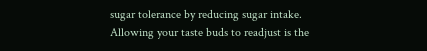sugar tolerance by reducing sugar intake. Allowing your taste buds to readjust is the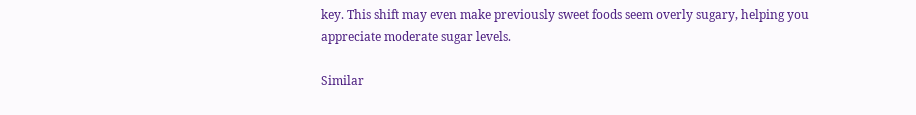key. This shift may even make previously sweet foods seem overly sugary, helping you appreciate moderate sugar levels.

Similar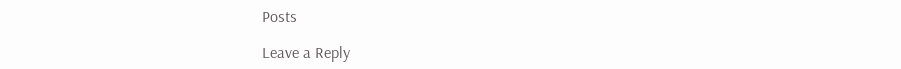Posts

Leave a Reply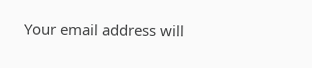Your email address will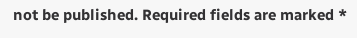not be published. Required fields are marked *